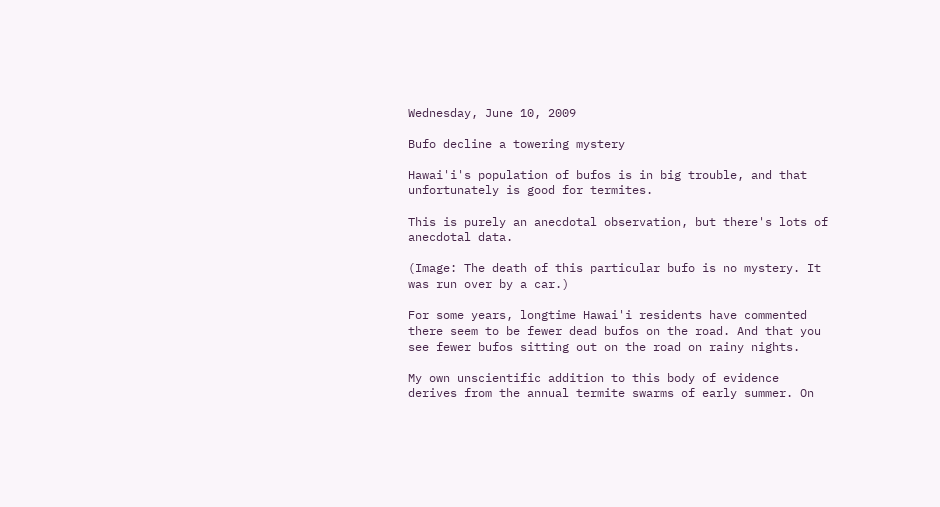Wednesday, June 10, 2009

Bufo decline a towering mystery

Hawai'i's population of bufos is in big trouble, and that unfortunately is good for termites.

This is purely an anecdotal observation, but there's lots of anecdotal data.

(Image: The death of this particular bufo is no mystery. It was run over by a car.)

For some years, longtime Hawai'i residents have commented there seem to be fewer dead bufos on the road. And that you see fewer bufos sitting out on the road on rainy nights.

My own unscientific addition to this body of evidence derives from the annual termite swarms of early summer. On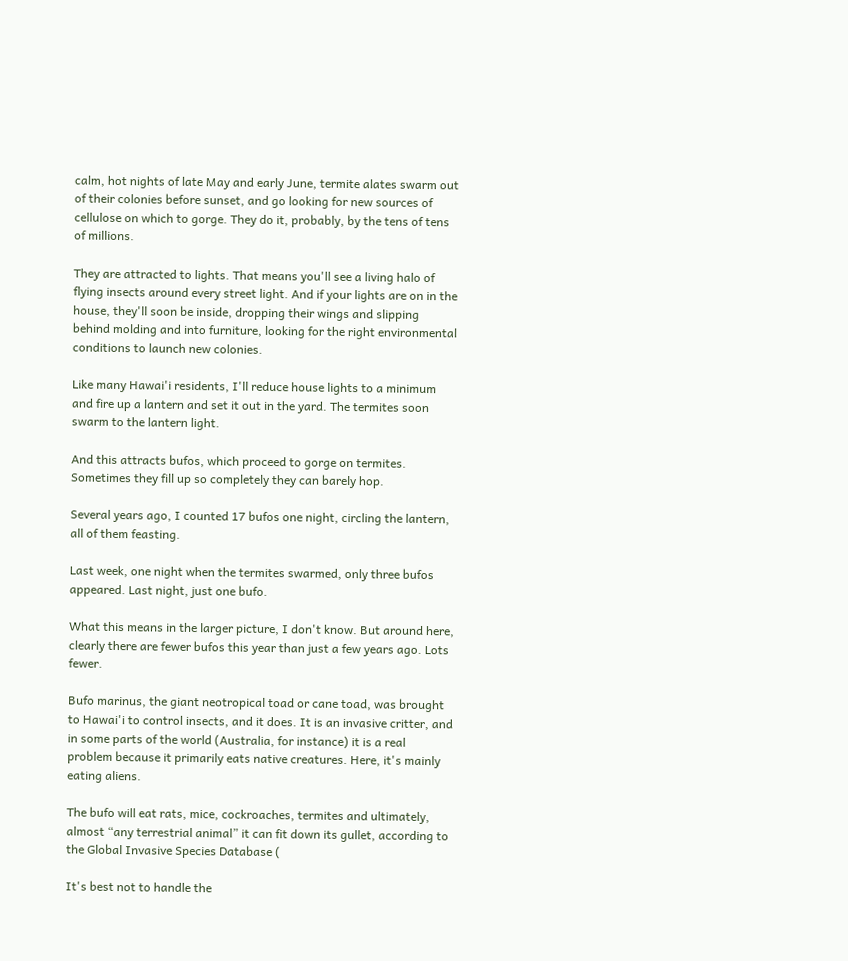calm, hot nights of late May and early June, termite alates swarm out of their colonies before sunset, and go looking for new sources of cellulose on which to gorge. They do it, probably, by the tens of tens of millions.

They are attracted to lights. That means you'll see a living halo of flying insects around every street light. And if your lights are on in the house, they'll soon be inside, dropping their wings and slipping behind molding and into furniture, looking for the right environmental conditions to launch new colonies.

Like many Hawai'i residents, I'll reduce house lights to a minimum and fire up a lantern and set it out in the yard. The termites soon swarm to the lantern light.

And this attracts bufos, which proceed to gorge on termites. Sometimes they fill up so completely they can barely hop.

Several years ago, I counted 17 bufos one night, circling the lantern, all of them feasting.

Last week, one night when the termites swarmed, only three bufos appeared. Last night, just one bufo.

What this means in the larger picture, I don't know. But around here, clearly there are fewer bufos this year than just a few years ago. Lots fewer.

Bufo marinus, the giant neotropical toad or cane toad, was brought to Hawai'i to control insects, and it does. It is an invasive critter, and in some parts of the world (Australia, for instance) it is a real problem because it primarily eats native creatures. Here, it's mainly eating aliens.

The bufo will eat rats, mice, cockroaches, termites and ultimately, almost “any terrestrial animal” it can fit down its gullet, according to the Global Invasive Species Database (

It's best not to handle the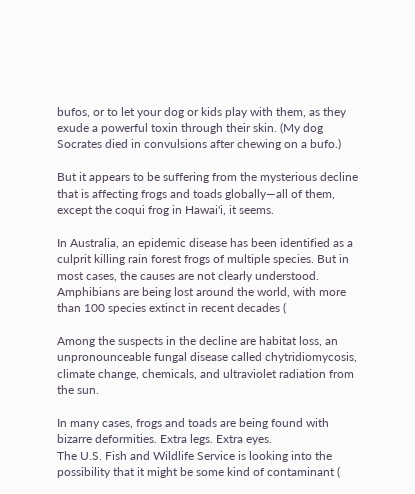bufos, or to let your dog or kids play with them, as they exude a powerful toxin through their skin. (My dog Socrates died in convulsions after chewing on a bufo.)

But it appears to be suffering from the mysterious decline that is affecting frogs and toads globally—all of them, except the coqui frog in Hawai'i, it seems.

In Australia, an epidemic disease has been identified as a culprit killing rain forest frogs of multiple species. But in most cases, the causes are not clearly understood. Amphibians are being lost around the world, with more than 100 species extinct in recent decades (

Among the suspects in the decline are habitat loss, an unpronounceable fungal disease called chytridiomycosis, climate change, chemicals, and ultraviolet radiation from the sun.

In many cases, frogs and toads are being found with bizarre deformities. Extra legs. Extra eyes.
The U.S. Fish and Wildlife Service is looking into the possibility that it might be some kind of contaminant (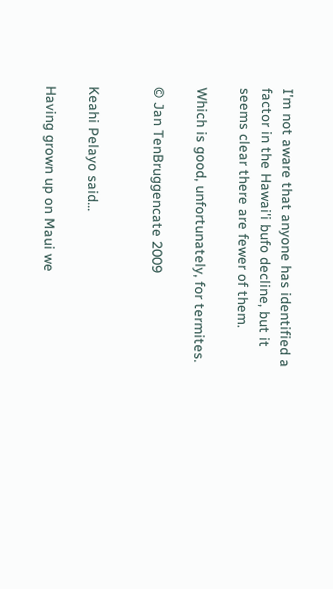I'm not aware that anyone has identified a factor in the Hawai'i bufo decline, but it seems clear there are fewer of them.

Which is good, unfortunately, for termites.

© Jan TenBruggencate 2009


Keahi Pelayo said...

Having grown up on Maui we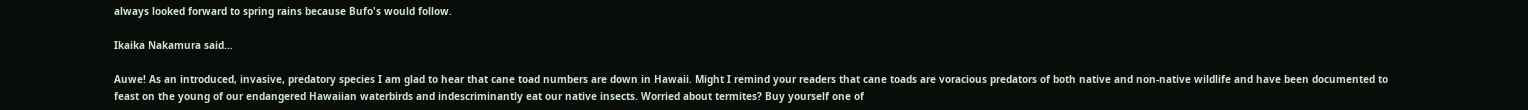always looked forward to spring rains because Bufo's would follow.

Ikaika Nakamura said...

Auwe! As an introduced, invasive, predatory species I am glad to hear that cane toad numbers are down in Hawaii. Might I remind your readers that cane toads are voracious predators of both native and non-native wildlife and have been documented to feast on the young of our endangered Hawaiian waterbirds and indescriminantly eat our native insects. Worried about termites? Buy yourself one of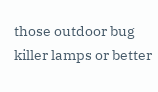those outdoor bug killer lamps or better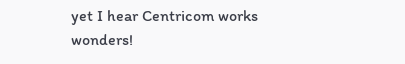yet I hear Centricom works wonders!